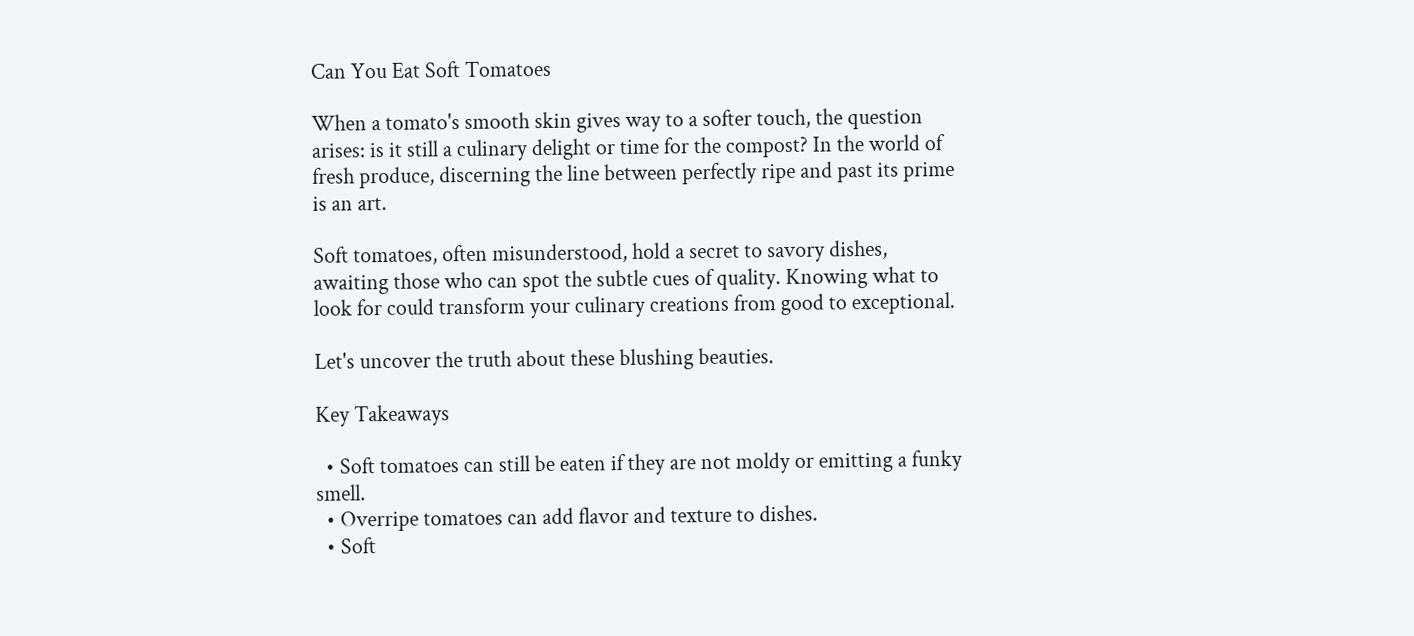Can You Eat Soft Tomatoes

When a tomato's smooth skin gives way to a softer touch, the question arises: is it still a culinary delight or time for the compost? In the world of fresh produce, discerning the line between perfectly ripe and past its prime is an art.

Soft tomatoes, often misunderstood, hold a secret to savory dishes, awaiting those who can spot the subtle cues of quality. Knowing what to look for could transform your culinary creations from good to exceptional.

Let's uncover the truth about these blushing beauties.

Key Takeaways

  • Soft tomatoes can still be eaten if they are not moldy or emitting a funky smell.
  • Overripe tomatoes can add flavor and texture to dishes.
  • Soft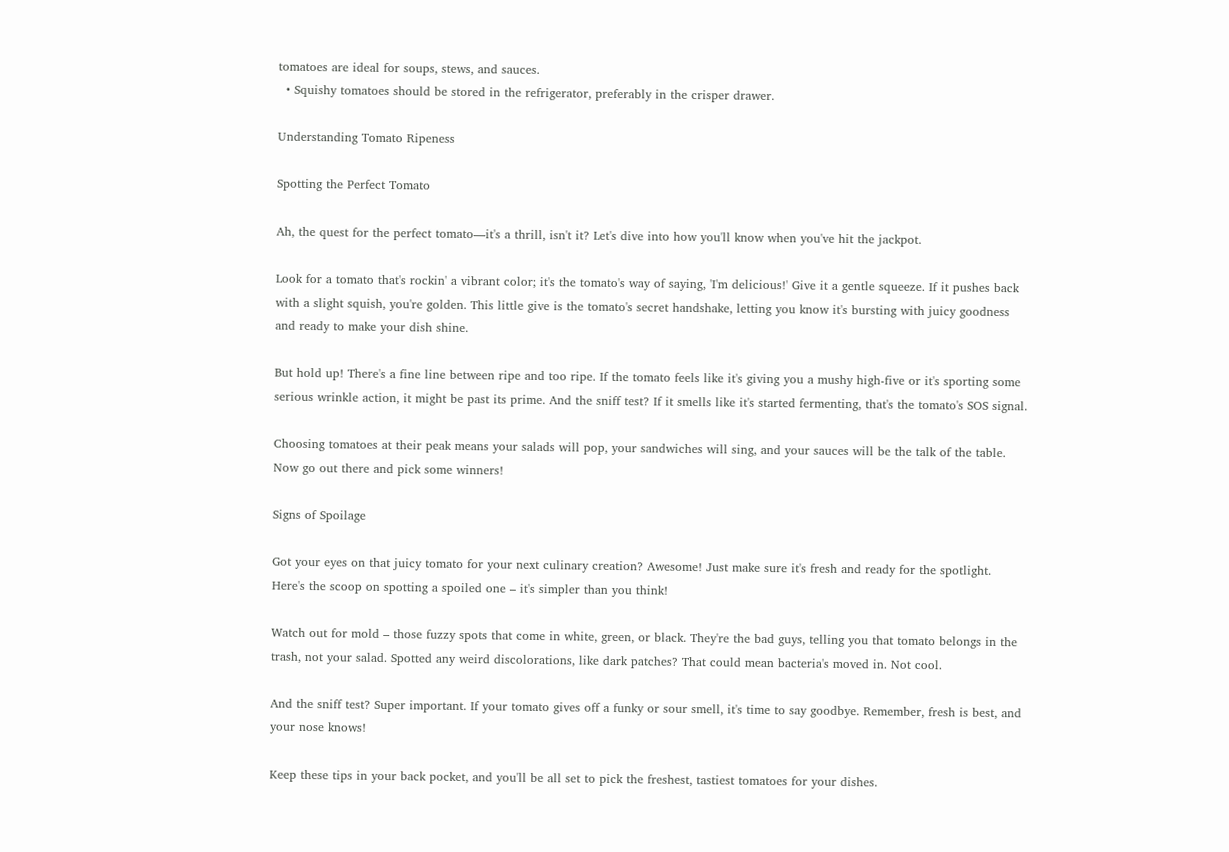tomatoes are ideal for soups, stews, and sauces.
  • Squishy tomatoes should be stored in the refrigerator, preferably in the crisper drawer.

Understanding Tomato Ripeness

Spotting the Perfect Tomato

Ah, the quest for the perfect tomato—it's a thrill, isn't it? Let's dive into how you'll know when you've hit the jackpot.

Look for a tomato that's rockin' a vibrant color; it's the tomato's way of saying, 'I'm delicious!' Give it a gentle squeeze. If it pushes back with a slight squish, you're golden. This little give is the tomato's secret handshake, letting you know it's bursting with juicy goodness and ready to make your dish shine.

But hold up! There's a fine line between ripe and too ripe. If the tomato feels like it's giving you a mushy high-five or it's sporting some serious wrinkle action, it might be past its prime. And the sniff test? If it smells like it's started fermenting, that's the tomato's SOS signal.

Choosing tomatoes at their peak means your salads will pop, your sandwiches will sing, and your sauces will be the talk of the table. Now go out there and pick some winners!

Signs of Spoilage

Got your eyes on that juicy tomato for your next culinary creation? Awesome! Just make sure it's fresh and ready for the spotlight. Here's the scoop on spotting a spoiled one – it's simpler than you think!

Watch out for mold – those fuzzy spots that come in white, green, or black. They're the bad guys, telling you that tomato belongs in the trash, not your salad. Spotted any weird discolorations, like dark patches? That could mean bacteria's moved in. Not cool.

And the sniff test? Super important. If your tomato gives off a funky or sour smell, it's time to say goodbye. Remember, fresh is best, and your nose knows!

Keep these tips in your back pocket, and you'll be all set to pick the freshest, tastiest tomatoes for your dishes.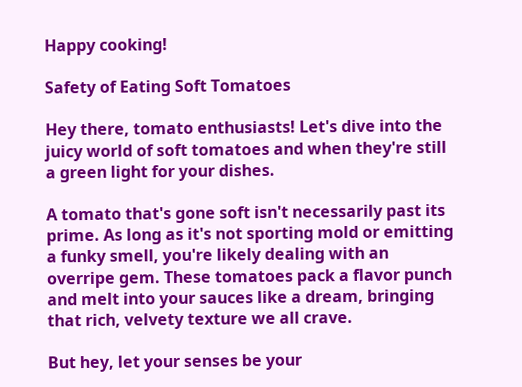Happy cooking!

Safety of Eating Soft Tomatoes

Hey there, tomato enthusiasts! Let's dive into the juicy world of soft tomatoes and when they're still a green light for your dishes.

A tomato that's gone soft isn't necessarily past its prime. As long as it's not sporting mold or emitting a funky smell, you're likely dealing with an overripe gem. These tomatoes pack a flavor punch and melt into your sauces like a dream, bringing that rich, velvety texture we all crave.

But hey, let your senses be your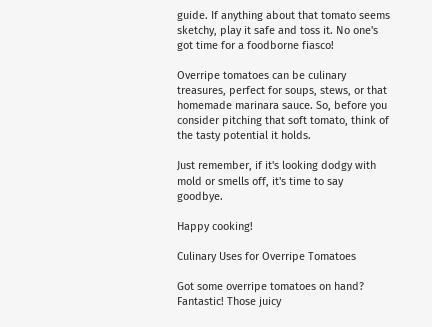guide. If anything about that tomato seems sketchy, play it safe and toss it. No one's got time for a foodborne fiasco!

Overripe tomatoes can be culinary treasures, perfect for soups, stews, or that homemade marinara sauce. So, before you consider pitching that soft tomato, think of the tasty potential it holds.

Just remember, if it's looking dodgy with mold or smells off, it's time to say goodbye.

Happy cooking!

Culinary Uses for Overripe Tomatoes

Got some overripe tomatoes on hand? Fantastic! Those juicy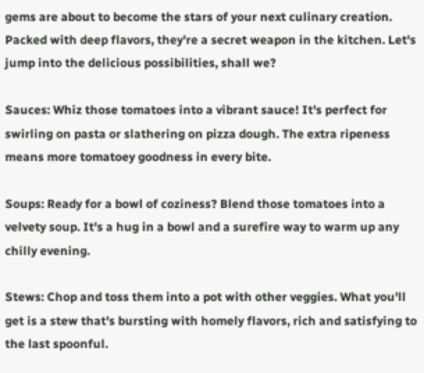gems are about to become the stars of your next culinary creation. Packed with deep flavors, they're a secret weapon in the kitchen. Let's jump into the delicious possibilities, shall we?

Sauces: Whiz those tomatoes into a vibrant sauce! It's perfect for swirling on pasta or slathering on pizza dough. The extra ripeness means more tomatoey goodness in every bite.

Soups: Ready for a bowl of coziness? Blend those tomatoes into a velvety soup. It's a hug in a bowl and a surefire way to warm up any chilly evening.

Stews: Chop and toss them into a pot with other veggies. What you'll get is a stew that's bursting with homely flavors, rich and satisfying to the last spoonful.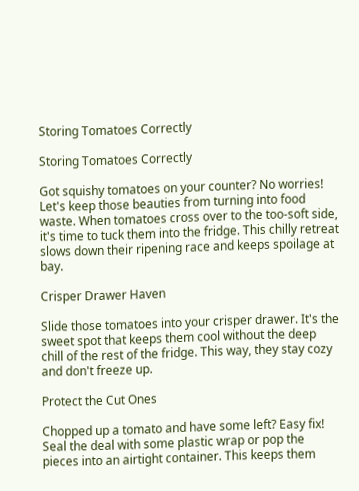Storing Tomatoes Correctly

Storing Tomatoes Correctly

Got squishy tomatoes on your counter? No worries! Let's keep those beauties from turning into food waste. When tomatoes cross over to the too-soft side, it's time to tuck them into the fridge. This chilly retreat slows down their ripening race and keeps spoilage at bay.

Crisper Drawer Haven

Slide those tomatoes into your crisper drawer. It's the sweet spot that keeps them cool without the deep chill of the rest of the fridge. This way, they stay cozy and don't freeze up.

Protect the Cut Ones

Chopped up a tomato and have some left? Easy fix! Seal the deal with some plastic wrap or pop the pieces into an airtight container. This keeps them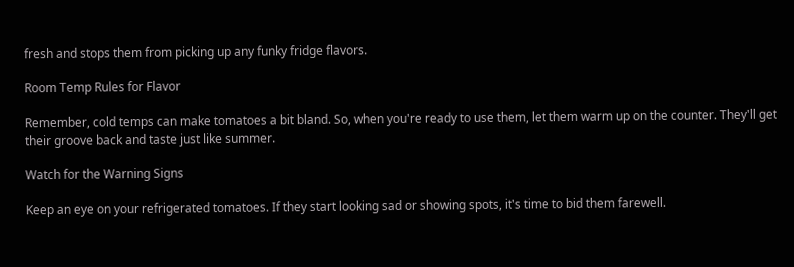fresh and stops them from picking up any funky fridge flavors.

Room Temp Rules for Flavor

Remember, cold temps can make tomatoes a bit bland. So, when you're ready to use them, let them warm up on the counter. They'll get their groove back and taste just like summer.

Watch for the Warning Signs

Keep an eye on your refrigerated tomatoes. If they start looking sad or showing spots, it's time to bid them farewell.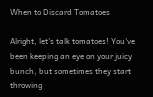When to Discard Tomatoes

Alright, let's talk tomatoes! You've been keeping an eye on your juicy bunch, but sometimes they start throwing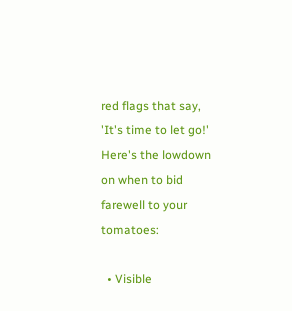red flags that say, 'It's time to let go!' Here's the lowdown on when to bid farewell to your tomatoes:

  • Visible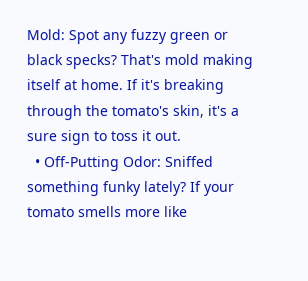Mold: Spot any fuzzy green or black specks? That's mold making itself at home. If it's breaking through the tomato's skin, it's a sure sign to toss it out.
  • Off-Putting Odor: Sniffed something funky lately? If your tomato smells more like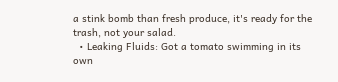a stink bomb than fresh produce, it's ready for the trash, not your salad.
  • Leaking Fluids: Got a tomato swimming in its own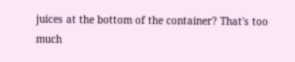juices at the bottom of the container? That's too much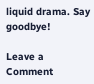liquid drama. Say goodbye!

Leave a Comment